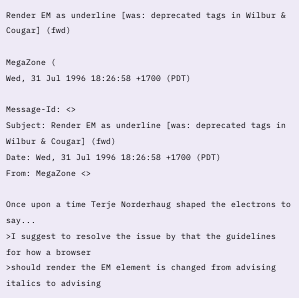Render EM as underline [was: deprecated tags in Wilbur & Cougar] (fwd)

MegaZone (
Wed, 31 Jul 1996 18:26:58 +1700 (PDT)

Message-Id: <>
Subject: Render EM as underline [was: deprecated tags in Wilbur & Cougar] (fwd)
Date: Wed, 31 Jul 1996 18:26:58 +1700 (PDT)
From: MegaZone <>

Once upon a time Terje Norderhaug shaped the electrons to say...
>I suggest to resolve the issue by that the guidelines for how a browser
>should render the EM element is changed from advising italics to advising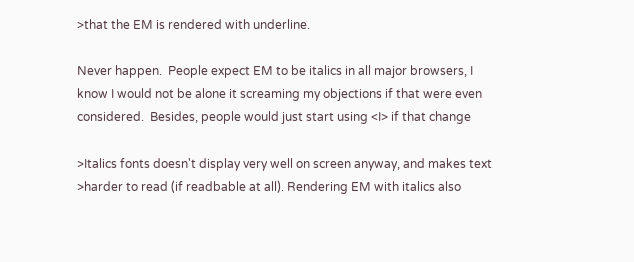>that the EM is rendered with underline.

Never happen.  People expect EM to be italics in all major browsers, I
know I would not be alone it screaming my objections if that were even
considered.  Besides, people would just start using <I> if that change

>Italics fonts doesn't display very well on screen anyway, and makes text
>harder to read (if readbable at all). Rendering EM with italics also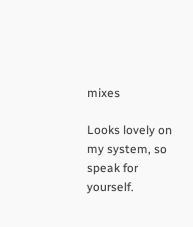mixes

Looks lovely on my system, so speak for yourself.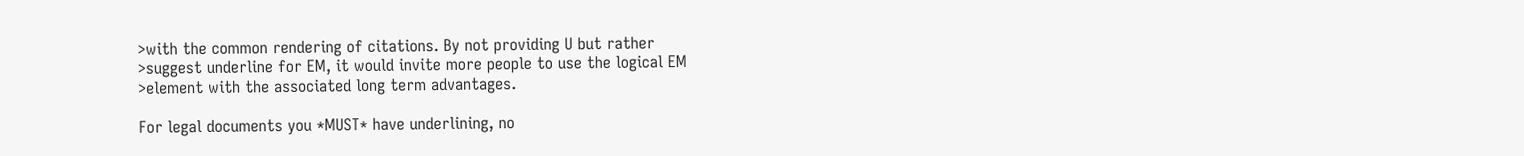>with the common rendering of citations. By not providing U but rather
>suggest underline for EM, it would invite more people to use the logical EM
>element with the associated long term advantages.

For legal documents you *MUST* have underlining, no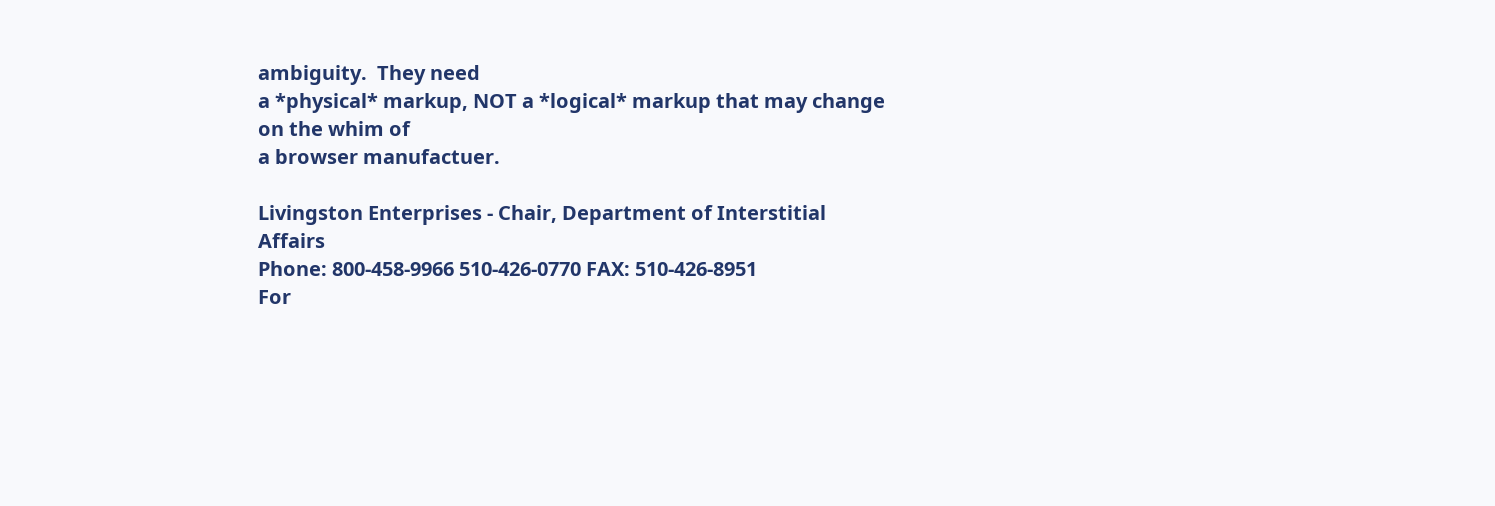ambiguity.  They need
a *physical* markup, NOT a *logical* markup that may change on the whim of
a browser manufactuer.

Livingston Enterprises - Chair, Department of Interstitial Affairs
Phone: 800-458-9966 510-426-0770 FAX: 510-426-8951
For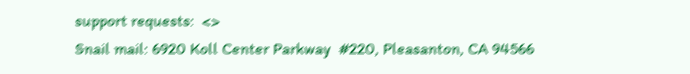support requests:  <>
Snail mail: 6920 Koll Center Parkway  #220, Pleasanton, CA 94566